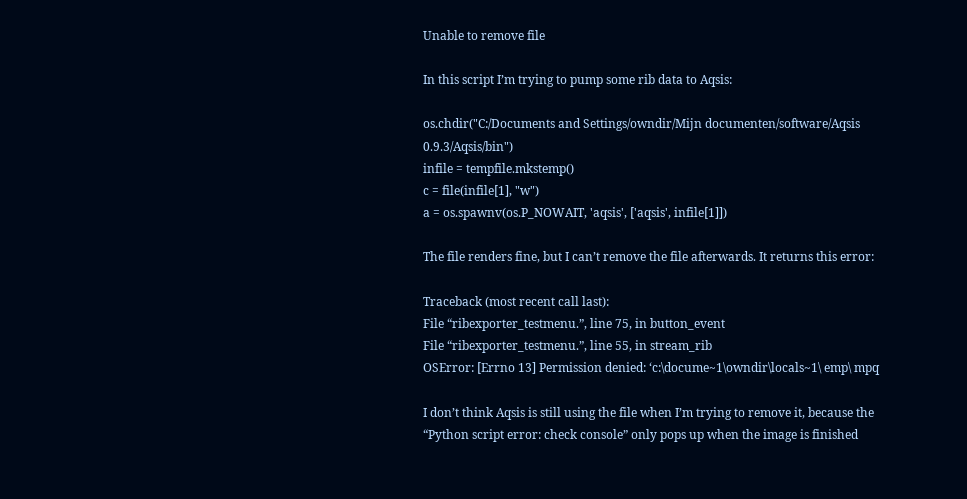Unable to remove file

In this script I’m trying to pump some rib data to Aqsis:

os.chdir("C:/Documents and Settings/owndir/Mijn documenten/software/Aqsis 0.9.3/Aqsis/bin")
infile = tempfile.mkstemp()
c = file(infile[1], "w")
a = os.spawnv(os.P_NOWAIT, 'aqsis', ['aqsis', infile[1]])

The file renders fine, but I can’t remove the file afterwards. It returns this error:

Traceback (most recent call last):
File “ribexporter_testmenu.”, line 75, in button_event
File “ribexporter_testmenu.”, line 55, in stream_rib
OSError: [Errno 13] Permission denied: ‘c:\docume~1\owndir\locals~1\ emp\ mpq

I don’t think Aqsis is still using the file when I’m trying to remove it, because the “Python script error: check console” only pops up when the image is finished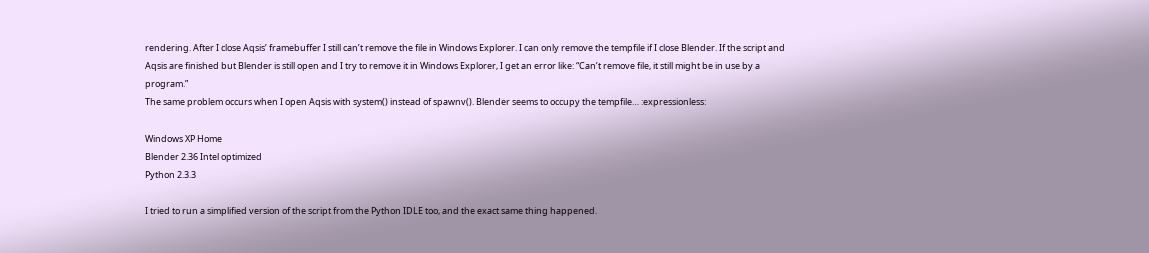rendering. After I close Aqsis’ framebuffer I still can’t remove the file in Windows Explorer. I can only remove the tempfile if I close Blender. If the script and Aqsis are finished but Blender is still open and I try to remove it in Windows Explorer, I get an error like: “Can’t remove file, it still might be in use by a program.”
The same problem occurs when I open Aqsis with system() instead of spawnv(). Blender seems to occupy the tempfile… :expressionless:

Windows XP Home
Blender 2.36 Intel optimized
Python 2.3.3

I tried to run a simplified version of the script from the Python IDLE too, and the exact same thing happened.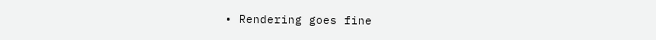• Rendering goes fine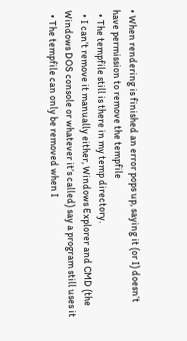• When rendering is finished an error pops up, saying it (or I) doesn’t have permission to remove the tempfile
  • The tempfile still is there in my temp directory.
  • I can’t remove it manually either, Windows Explorer and CMD (the Windows DOS console or whatever it’s called) say a program still uses it
  • The tempfile can only be removed when I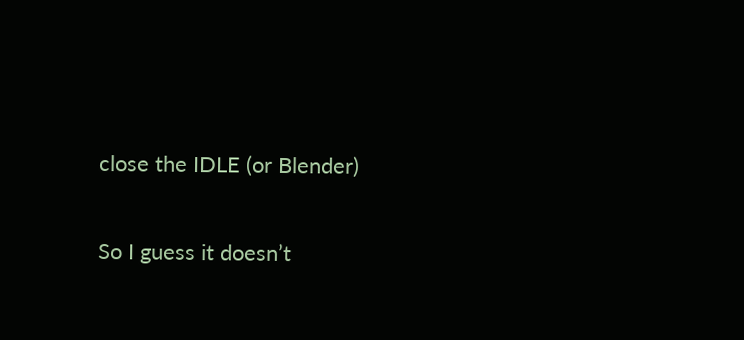close the IDLE (or Blender)

So I guess it doesn’t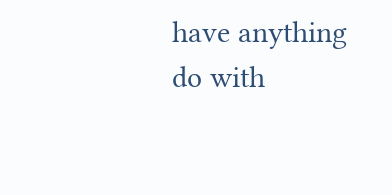have anything do with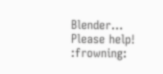Blender…
Please help! :frowning: